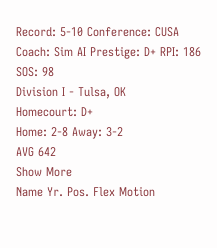Record: 5-10 Conference: CUSA Coach: Sim AI Prestige: D+ RPI: 186 SOS: 98
Division I - Tulsa, OK
Homecourt: D+
Home: 2-8 Away: 3-2
AVG 642
Show More
Name Yr. Pos. Flex Motion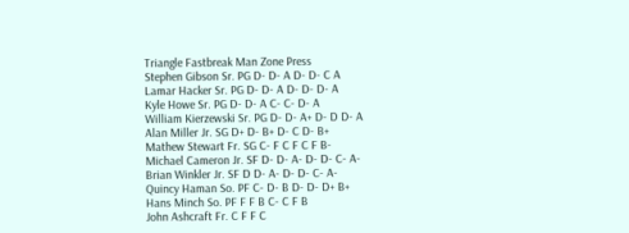Triangle Fastbreak Man Zone Press
Stephen Gibson Sr. PG D- D- A D- D- C A
Lamar Hacker Sr. PG D- D- A D- D- D- A
Kyle Howe Sr. PG D- D- A C- C- D- A
William Kierzewski Sr. PG D- D- A+ D- D D- A
Alan Miller Jr. SG D+ D- B+ D- C D- B+
Mathew Stewart Fr. SG C- F C F C F B-
Michael Cameron Jr. SF D- D- A- D- D- C- A-
Brian Winkler Jr. SF D D- A- D- D- C- A-
Quincy Haman So. PF C- D- B D- D- D+ B+
Hans Minch So. PF F F B C- C F B
John Ashcraft Fr. C F F C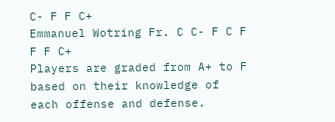C- F F C+
Emmanuel Wotring Fr. C C- F C F F F C+
Players are graded from A+ to F based on their knowledge of each offense and defense.